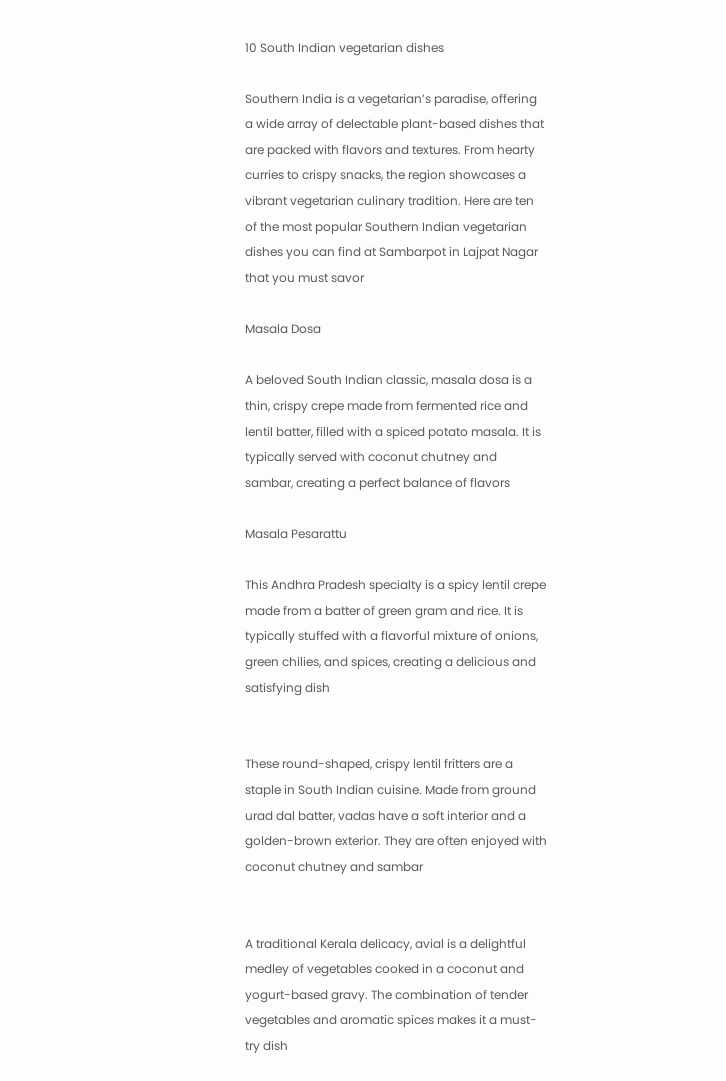10 South Indian vegetarian dishes

Southern India is a vegetarian’s paradise, offering a wide array of delectable plant-based dishes that are packed with flavors and textures. From hearty curries to crispy snacks, the region showcases a vibrant vegetarian culinary tradition. Here are ten of the most popular Southern Indian vegetarian dishes you can find at Sambarpot in Lajpat Nagar that you must savor

Masala Dosa

A beloved South Indian classic, masala dosa is a thin, crispy crepe made from fermented rice and lentil batter, filled with a spiced potato masala. It is typically served with coconut chutney and sambar, creating a perfect balance of flavors

Masala Pesarattu

This Andhra Pradesh specialty is a spicy lentil crepe made from a batter of green gram and rice. It is typically stuffed with a flavorful mixture of onions, green chilies, and spices, creating a delicious and satisfying dish


These round-shaped, crispy lentil fritters are a staple in South Indian cuisine. Made from ground urad dal batter, vadas have a soft interior and a golden-brown exterior. They are often enjoyed with coconut chutney and sambar


A traditional Kerala delicacy, avial is a delightful medley of vegetables cooked in a coconut and yogurt-based gravy. The combination of tender vegetables and aromatic spices makes it a must-try dish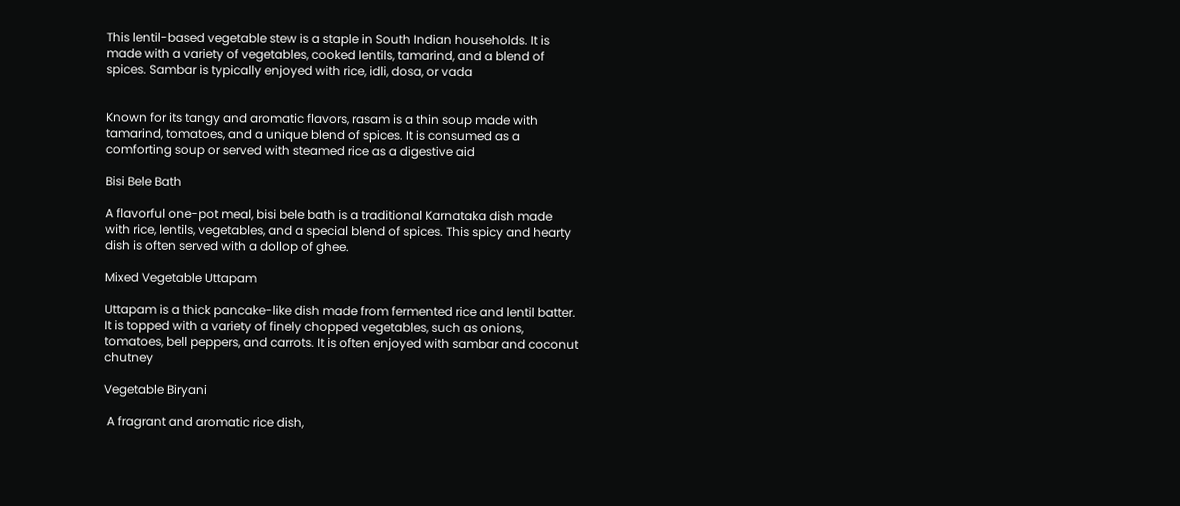This lentil-based vegetable stew is a staple in South Indian households. It is made with a variety of vegetables, cooked lentils, tamarind, and a blend of spices. Sambar is typically enjoyed with rice, idli, dosa, or vada


Known for its tangy and aromatic flavors, rasam is a thin soup made with tamarind, tomatoes, and a unique blend of spices. It is consumed as a comforting soup or served with steamed rice as a digestive aid

Bisi Bele Bath

A flavorful one-pot meal, bisi bele bath is a traditional Karnataka dish made with rice, lentils, vegetables, and a special blend of spices. This spicy and hearty dish is often served with a dollop of ghee.

Mixed Vegetable Uttapam

Uttapam is a thick pancake-like dish made from fermented rice and lentil batter. It is topped with a variety of finely chopped vegetables, such as onions, tomatoes, bell peppers, and carrots. It is often enjoyed with sambar and coconut chutney

Vegetable Biryani

 A fragrant and aromatic rice dish,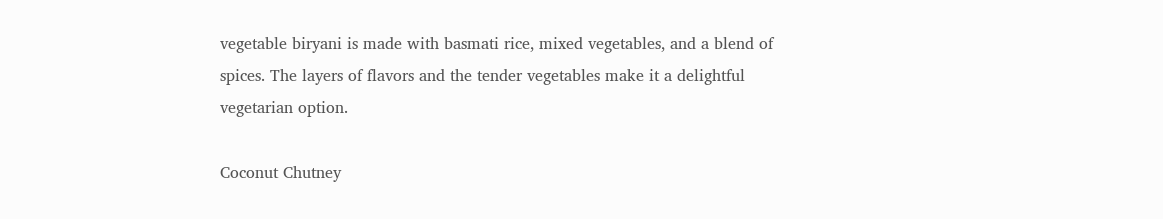vegetable biryani is made with basmati rice, mixed vegetables, and a blend of spices. The layers of flavors and the tender vegetables make it a delightful vegetarian option.

Coconut Chutney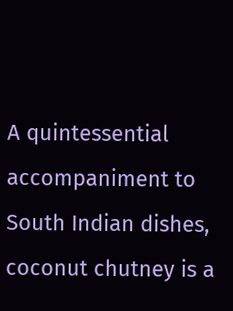A quintessential accompaniment to South Indian dishes, coconut chutney is a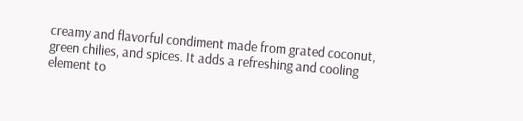creamy and flavorful condiment made from grated coconut, green chilies, and spices. It adds a refreshing and cooling element to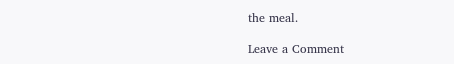the meal.

Leave a Comment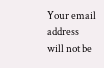Your email address will not be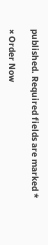published. Required fields are marked *

× Order Now